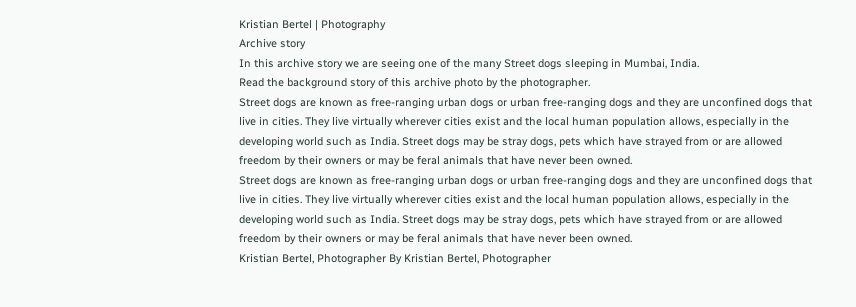Kristian Bertel | Photography
Archive story
In this archive story we are seeing one of the many Street dogs sleeping in Mumbai, India.
Read the background story of this archive photo by the photographer.
Street dogs are known as free-ranging urban dogs or urban free-ranging dogs and they are unconfined dogs that live in cities. They live virtually wherever cities exist and the local human population allows, especially in the developing world such as India. Street dogs may be stray dogs, pets which have strayed from or are allowed freedom by their owners or may be feral animals that have never been owned.
Street dogs are known as free-ranging urban dogs or urban free-ranging dogs and they are unconfined dogs that live in cities. They live virtually wherever cities exist and the local human population allows, especially in the developing world such as India. Street dogs may be stray dogs, pets which have strayed from or are allowed freedom by their owners or may be feral animals that have never been owned.
Kristian Bertel, Photographer By Kristian Bertel, Photographer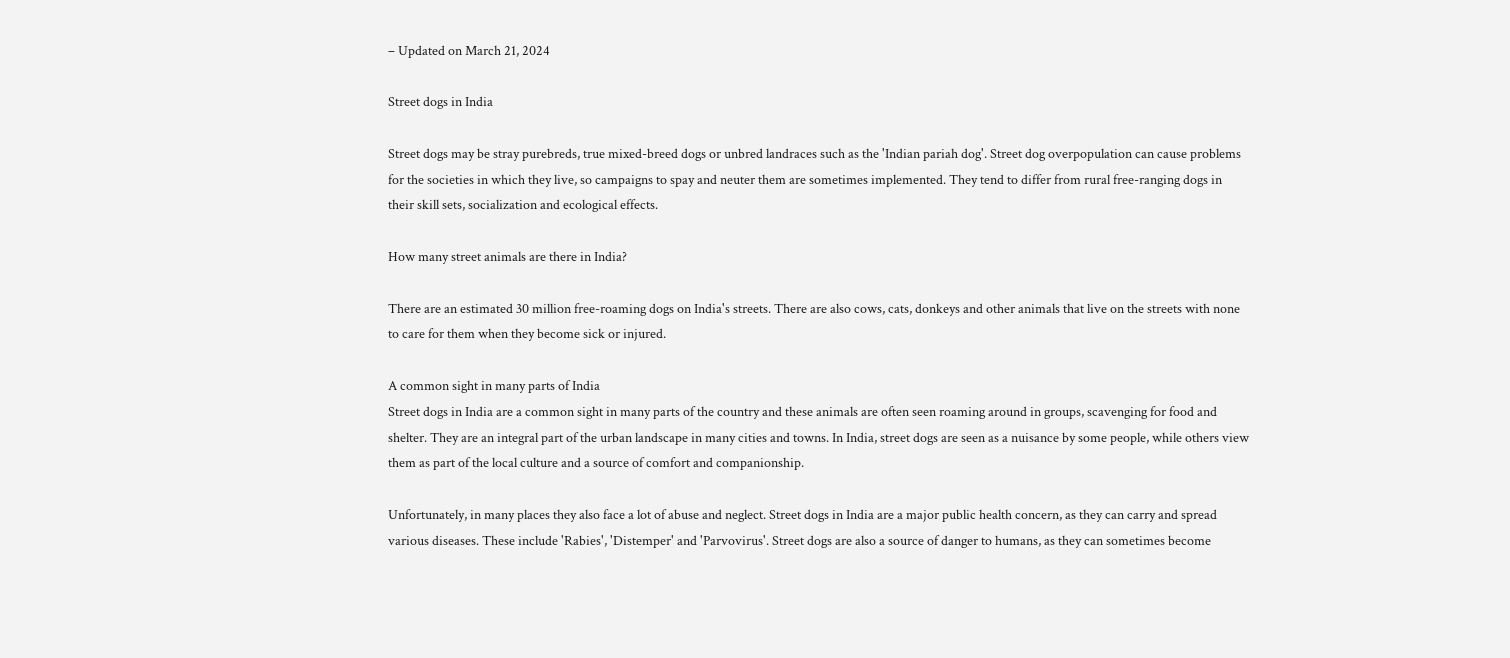– Updated on March 21, 2024

Street dogs in India

Street dogs may be stray purebreds, true mixed-breed dogs or unbred landraces such as the 'Indian pariah dog'. Street dog overpopulation can cause problems for the societies in which they live, so campaigns to spay and neuter them are sometimes implemented. They tend to differ from rural free-ranging dogs in their skill sets, socialization and ecological effects.

How many street animals are there in India?

There are an estimated 30 million free-roaming dogs on India's streets. There are also cows, cats, donkeys and other animals that live on the streets with none to care for them when they become sick or injured.

A common sight in many parts of India
Street dogs in India are a common sight in many parts of the country and these animals are often seen roaming around in groups, scavenging for food and shelter. They are an integral part of the urban landscape in many cities and towns. In India, street dogs are seen as a nuisance by some people, while others view them as part of the local culture and a source of comfort and companionship.

Unfortunately, in many places they also face a lot of abuse and neglect. Street dogs in India are a major public health concern, as they can carry and spread various diseases. These include 'Rabies', 'Distemper' and 'Parvovirus'. Street dogs are also a source of danger to humans, as they can sometimes become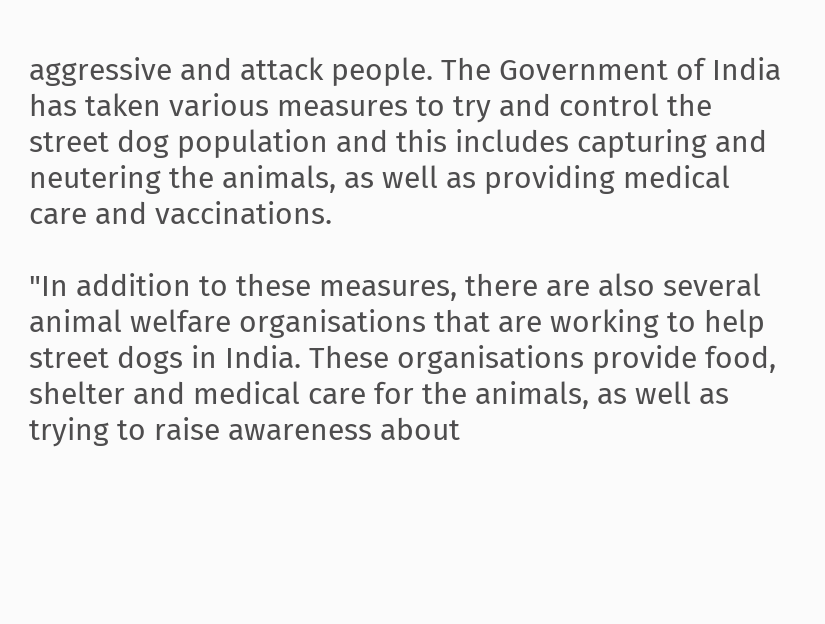aggressive and attack people. The Government of India has taken various measures to try and control the street dog population and this includes capturing and neutering the animals, as well as providing medical care and vaccinations.

"In addition to these measures, there are also several animal welfare organisations that are working to help street dogs in India. These organisations provide food, shelter and medical care for the animals, as well as trying to raise awareness about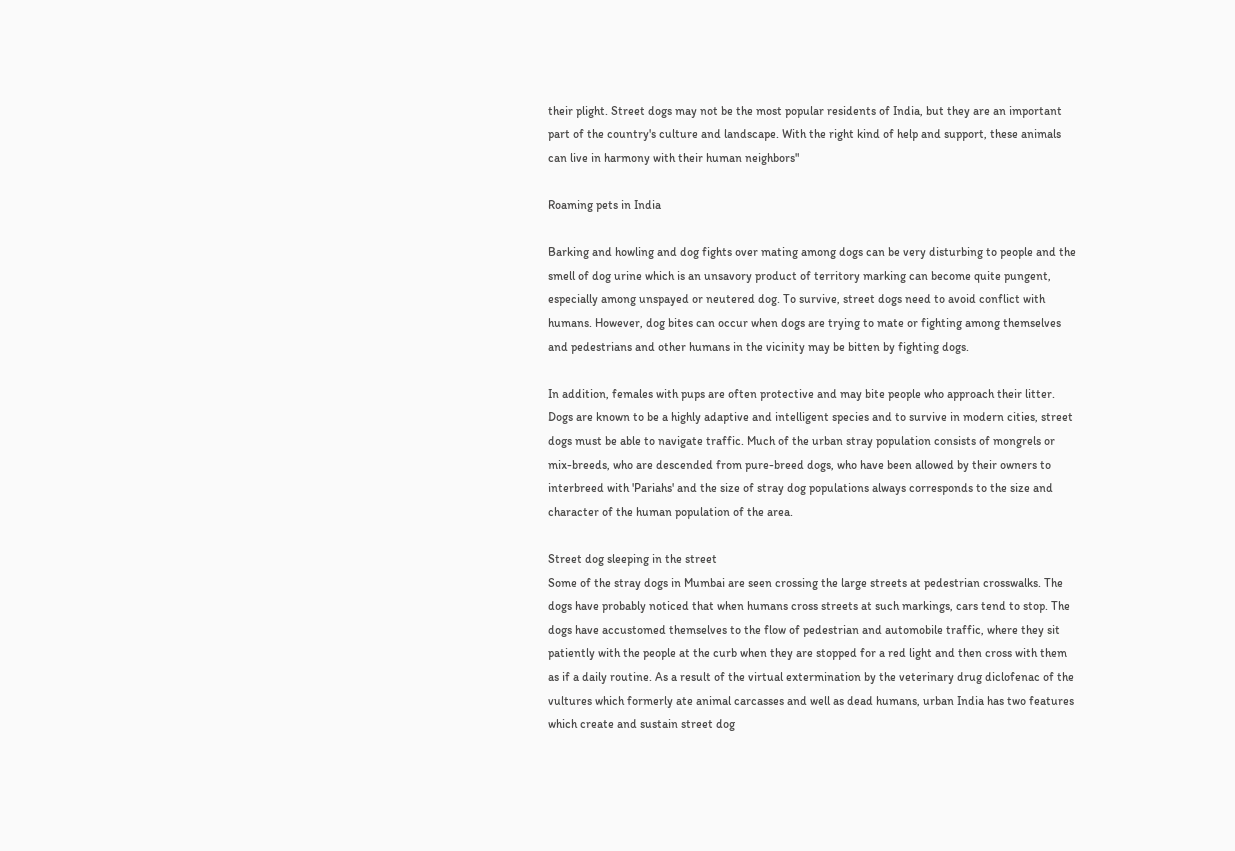their plight. Street dogs may not be the most popular residents of India, but they are an important part of the country's culture and landscape. With the right kind of help and support, these animals can live in harmony with their human neighbors"

Roaming pets in India

Barking and howling and dog fights over mating among dogs can be very disturbing to people and the smell of dog urine which is an unsavory product of territory marking can become quite pungent, especially among unspayed or neutered dog. To survive, street dogs need to avoid conflict with humans. However, dog bites can occur when dogs are trying to mate or fighting among themselves and pedestrians and other humans in the vicinity may be bitten by fighting dogs.

In addition, females with pups are often protective and may bite people who approach their litter. Dogs are known to be a highly adaptive and intelligent species and to survive in modern cities, street dogs must be able to navigate traffic. Much of the urban stray population consists of mongrels or mix-breeds, who are descended from pure-breed dogs, who have been allowed by their owners to interbreed with 'Pariahs' and the size of stray dog populations always corresponds to the size and character of the human population of the area.

Street dog sleeping in the street
Some of the stray dogs in Mumbai are seen crossing the large streets at pedestrian crosswalks. The dogs have probably noticed that when humans cross streets at such markings, cars tend to stop. The dogs have accustomed themselves to the flow of pedestrian and automobile traffic, where they sit patiently with the people at the curb when they are stopped for a red light and then cross with them as if a daily routine. As a result of the virtual extermination by the veterinary drug diclofenac of the vultures which formerly ate animal carcasses and well as dead humans, urban India has two features which create and sustain street dog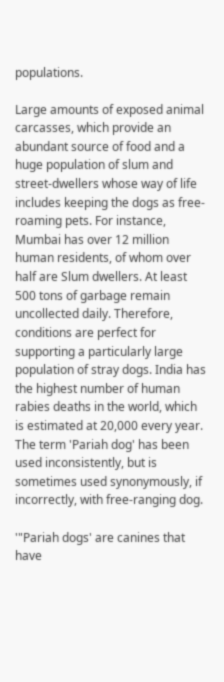populations.

Large amounts of exposed animal carcasses, which provide an abundant source of food and a huge population of slum and street-dwellers whose way of life includes keeping the dogs as free-roaming pets. For instance, Mumbai has over 12 million human residents, of whom over half are Slum dwellers. At least 500 tons of garbage remain uncollected daily. Therefore, conditions are perfect for supporting a particularly large population of stray dogs. India has the highest number of human rabies deaths in the world, which is estimated at 20,000 every year. The term 'Pariah dog' has been used inconsistently, but is sometimes used synonymously, if incorrectly, with free-ranging dog.

'"Pariah dogs' are canines that have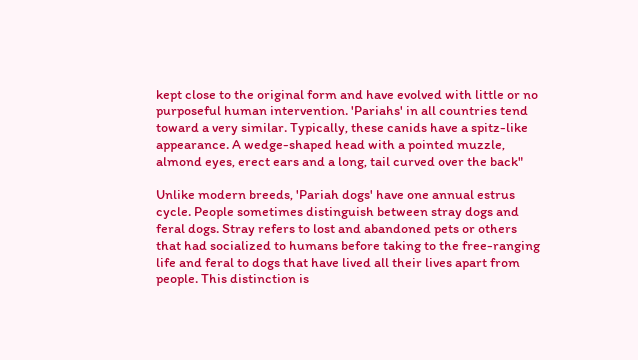kept close to the original form and have evolved with little or no purposeful human intervention. 'Pariahs' in all countries tend toward a very similar. Typically, these canids have a spitz-like appearance. A wedge-shaped head with a pointed muzzle, almond eyes, erect ears and a long, tail curved over the back"

Unlike modern breeds, 'Pariah dogs' have one annual estrus cycle. People sometimes distinguish between stray dogs and feral dogs. Stray refers to lost and abandoned pets or others that had socialized to humans before taking to the free-ranging life and feral to dogs that have lived all their lives apart from people. This distinction is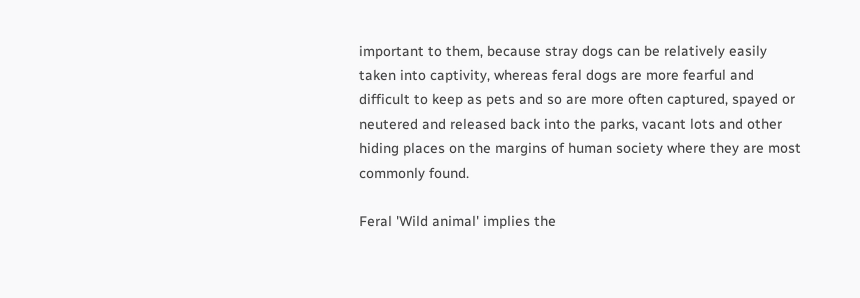important to them, because stray dogs can be relatively easily taken into captivity, whereas feral dogs are more fearful and difficult to keep as pets and so are more often captured, spayed or neutered and released back into the parks, vacant lots and other hiding places on the margins of human society where they are most commonly found.

Feral 'Wild animal' implies the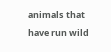animals that have run wild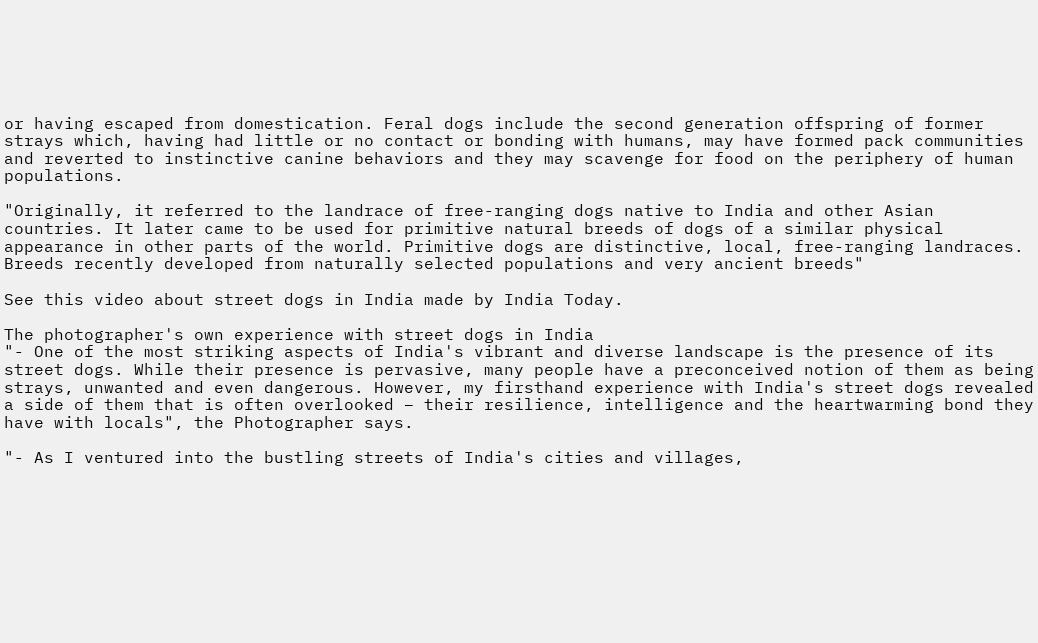or having escaped from domestication. Feral dogs include the second generation offspring of former strays which, having had little or no contact or bonding with humans, may have formed pack communities and reverted to instinctive canine behaviors and they may scavenge for food on the periphery of human populations.

"Originally, it referred to the landrace of free-ranging dogs native to India and other Asian countries. It later came to be used for primitive natural breeds of dogs of a similar physical appearance in other parts of the world. Primitive dogs are distinctive, local, free-ranging landraces. Breeds recently developed from naturally selected populations and very ancient breeds"

See this video about street dogs in India made by India Today.

The photographer's own experience with street dogs in India
"- One of the most striking aspects of India's vibrant and diverse landscape is the presence of its street dogs. While their presence is pervasive, many people have a preconceived notion of them as being strays, unwanted and even dangerous. However, my firsthand experience with India's street dogs revealed a side of them that is often overlooked – their resilience, intelligence and the heartwarming bond they have with locals", the Photographer says.

"- As I ventured into the bustling streets of India's cities and villages,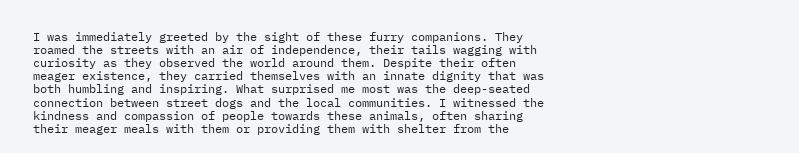I was immediately greeted by the sight of these furry companions. They roamed the streets with an air of independence, their tails wagging with curiosity as they observed the world around them. Despite their often meager existence, they carried themselves with an innate dignity that was both humbling and inspiring. What surprised me most was the deep-seated connection between street dogs and the local communities. I witnessed the kindness and compassion of people towards these animals, often sharing their meager meals with them or providing them with shelter from the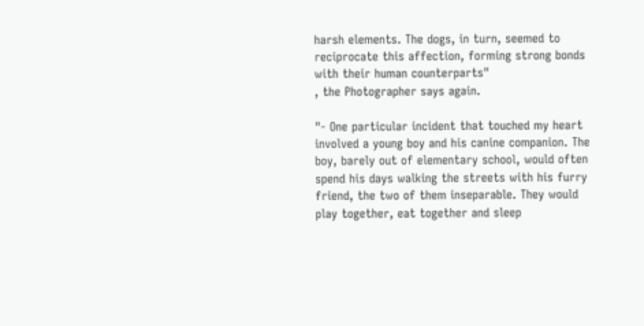harsh elements. The dogs, in turn, seemed to reciprocate this affection, forming strong bonds with their human counterparts"
, the Photographer says again.

"- One particular incident that touched my heart involved a young boy and his canine companion. The boy, barely out of elementary school, would often spend his days walking the streets with his furry friend, the two of them inseparable. They would play together, eat together and sleep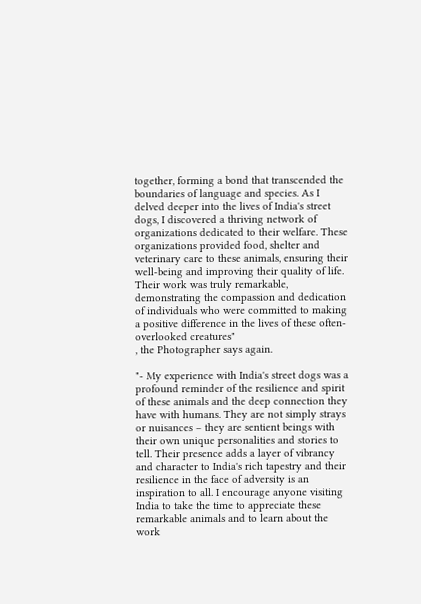together, forming a bond that transcended the boundaries of language and species. As I delved deeper into the lives of India's street dogs, I discovered a thriving network of organizations dedicated to their welfare. These organizations provided food, shelter and veterinary care to these animals, ensuring their well-being and improving their quality of life. Their work was truly remarkable, demonstrating the compassion and dedication of individuals who were committed to making a positive difference in the lives of these often-overlooked creatures"
, the Photographer says again.

"- My experience with India's street dogs was a profound reminder of the resilience and spirit of these animals and the deep connection they have with humans. They are not simply strays or nuisances – they are sentient beings with their own unique personalities and stories to tell. Their presence adds a layer of vibrancy and character to India's rich tapestry and their resilience in the face of adversity is an inspiration to all. I encourage anyone visiting India to take the time to appreciate these remarkable animals and to learn about the work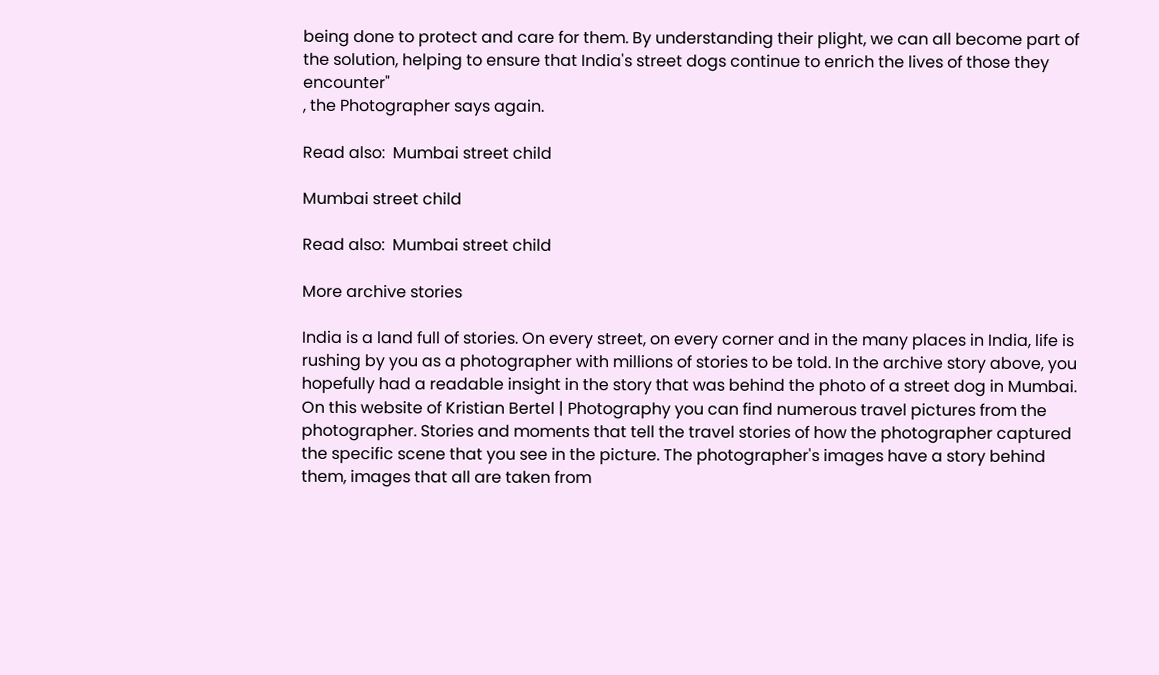being done to protect and care for them. By understanding their plight, we can all become part of the solution, helping to ensure that India's street dogs continue to enrich the lives of those they encounter"
, the Photographer says again.

Read also:  Mumbai street child

Mumbai street child

Read also:  Mumbai street child

More archive stories

India is a land full of stories. On every street, on every corner and in the many places in India, life is rushing by you as a photographer with millions of stories to be told. In the archive story above, you hopefully had a readable insight in the story that was behind the photo of a street dog in Mumbai. On this website of Kristian Bertel | Photography you can find numerous travel pictures from the photographer. Stories and moments that tell the travel stories of how the photographer captured the specific scene that you see in the picture. The photographer's images have a story behind them, images that all are taken from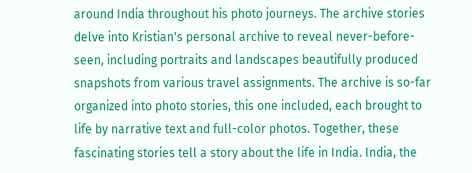around India throughout his photo journeys. The archive stories delve into Kristian's personal archive to reveal never-before-seen, including portraits and landscapes beautifully produced snapshots from various travel assignments. The archive is so-far organized into photo stories, this one included, each brought to life by narrative text and full-color photos. Together, these fascinating stories tell a story about the life in India. India, the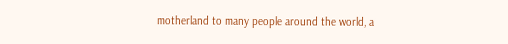motherland to many people around the world, a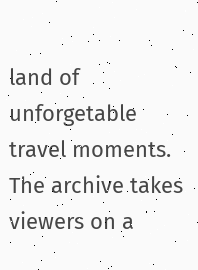land of unforgetable travel moments. The archive takes viewers on a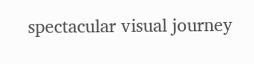spectacular visual journey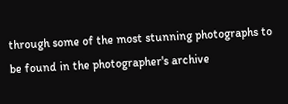through some of the most stunning photographs to be found in the photographer's archive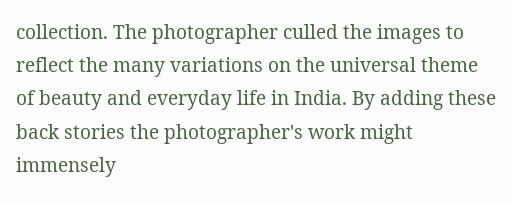collection. The photographer culled the images to reflect the many variations on the universal theme of beauty and everyday life in India. By adding these back stories the photographer's work might immensely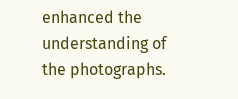enhanced the understanding of the photographs.